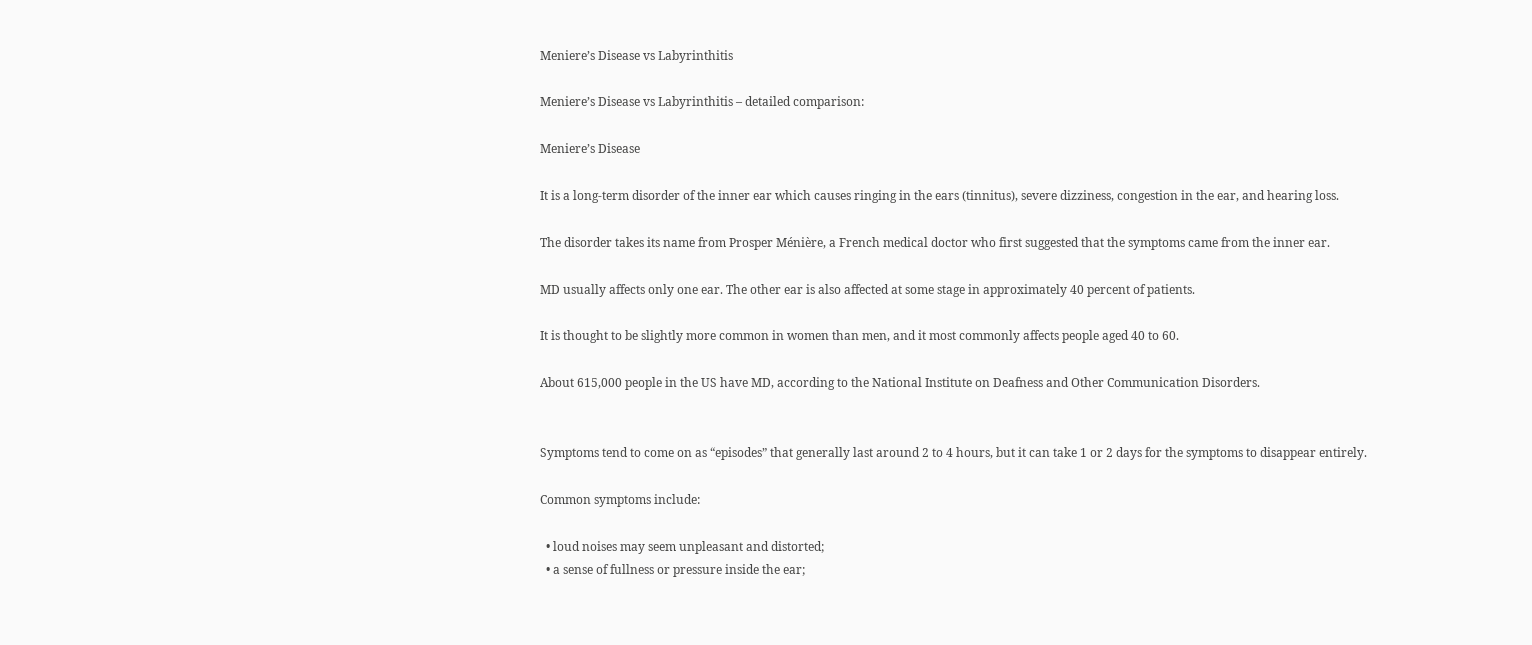Meniere’s Disease vs Labyrinthitis

Meniere’s Disease vs Labyrinthitis – detailed comparison:

Meniere’s Disease

It is a long-term disorder of the inner ear which causes ringing in the ears (tinnitus), severe dizziness, congestion in the ear, and hearing loss.

The disorder takes its name from Prosper Ménière, a French medical doctor who first suggested that the symptoms came from the inner ear.

MD usually affects only one ear. The other ear is also affected at some stage in approximately 40 percent of patients.

It is thought to be slightly more common in women than men, and it most commonly affects people aged 40 to 60.

About 615,000 people in the US have MD, according to the National Institute on Deafness and Other Communication Disorders.


Symptoms tend to come on as “episodes” that generally last around 2 to 4 hours, but it can take 1 or 2 days for the symptoms to disappear entirely.

Common symptoms include:

  • loud noises may seem unpleasant and distorted;
  • a sense of fullness or pressure inside the ear;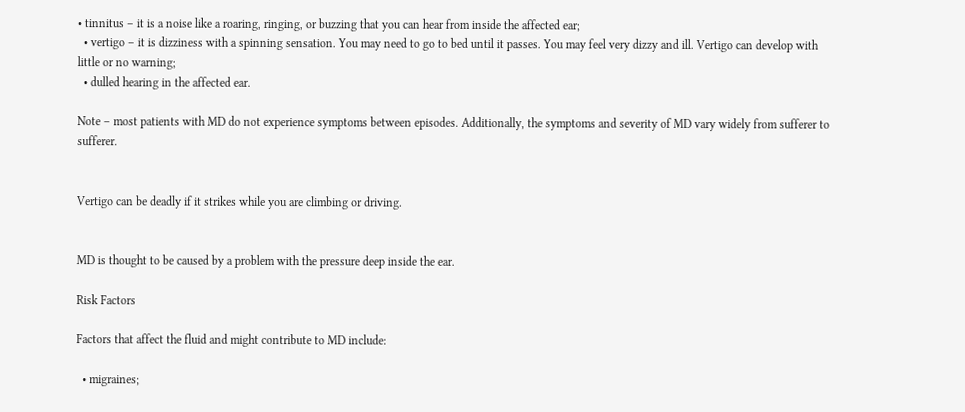• tinnitus – it is a noise like a roaring, ringing, or buzzing that you can hear from inside the affected ear;
  • vertigo – it is dizziness with a spinning sensation. You may need to go to bed until it passes. You may feel very dizzy and ill. Vertigo can develop with little or no warning;
  • dulled hearing in the affected ear.

Note – most patients with MD do not experience symptoms between episodes. Additionally, the symptoms and severity of MD vary widely from sufferer to sufferer.


Vertigo can be deadly if it strikes while you are climbing or driving.


MD is thought to be caused by a problem with the pressure deep inside the ear.

Risk Factors

Factors that affect the fluid and might contribute to MD include:

  • migraines;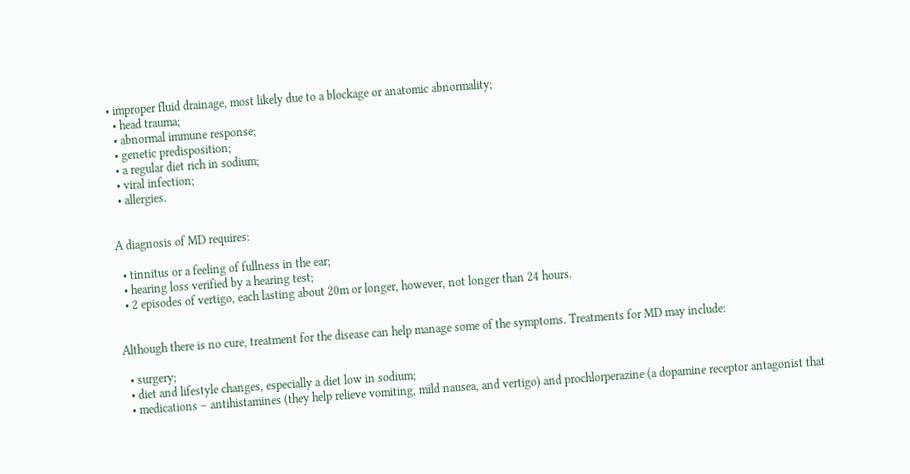• improper fluid drainage, most likely due to a blockage or anatomic abnormality;
  • head trauma;
  • abnormal immune response;
  • genetic predisposition;
  • a regular diet rich in sodium;
  • viral infection;
  • allergies.


A diagnosis of MD requires:

  • tinnitus or a feeling of fullness in the ear;
  • hearing loss verified by a hearing test;
  • 2 episodes of vertigo, each lasting about 20m or longer, however, not longer than 24 hours.


Although there is no cure, treatment for the disease can help manage some of the symptoms. Treatments for MD may include:

  • surgery;
  • diet and lifestyle changes, especially a diet low in sodium;
  • medications – antihistamines (they help relieve vomiting, mild nausea, and vertigo) and prochlorperazine (a dopamine receptor antagonist that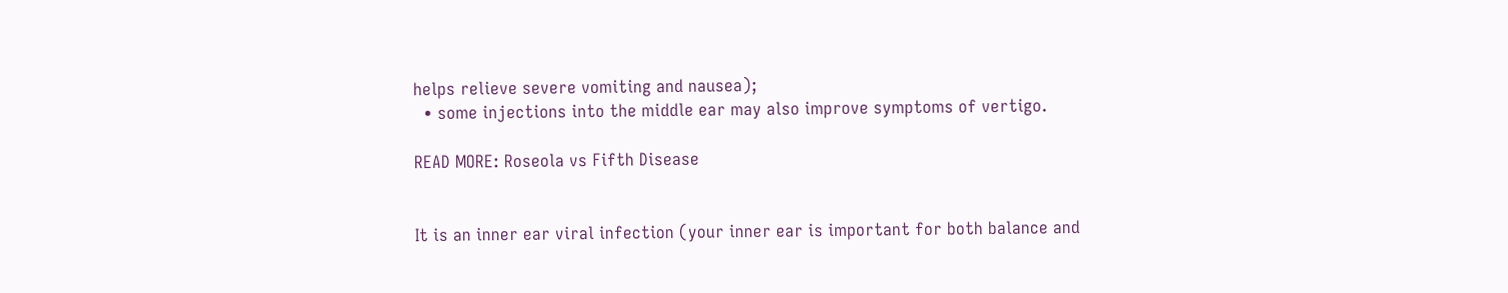helps relieve severe vomiting and nausea);
  • some injections into the middle ear may also improve symptoms of vertigo.

READ MORE: Roseola vs Fifth Disease


It is an inner ear viral infection (your inner ear is important for both balance and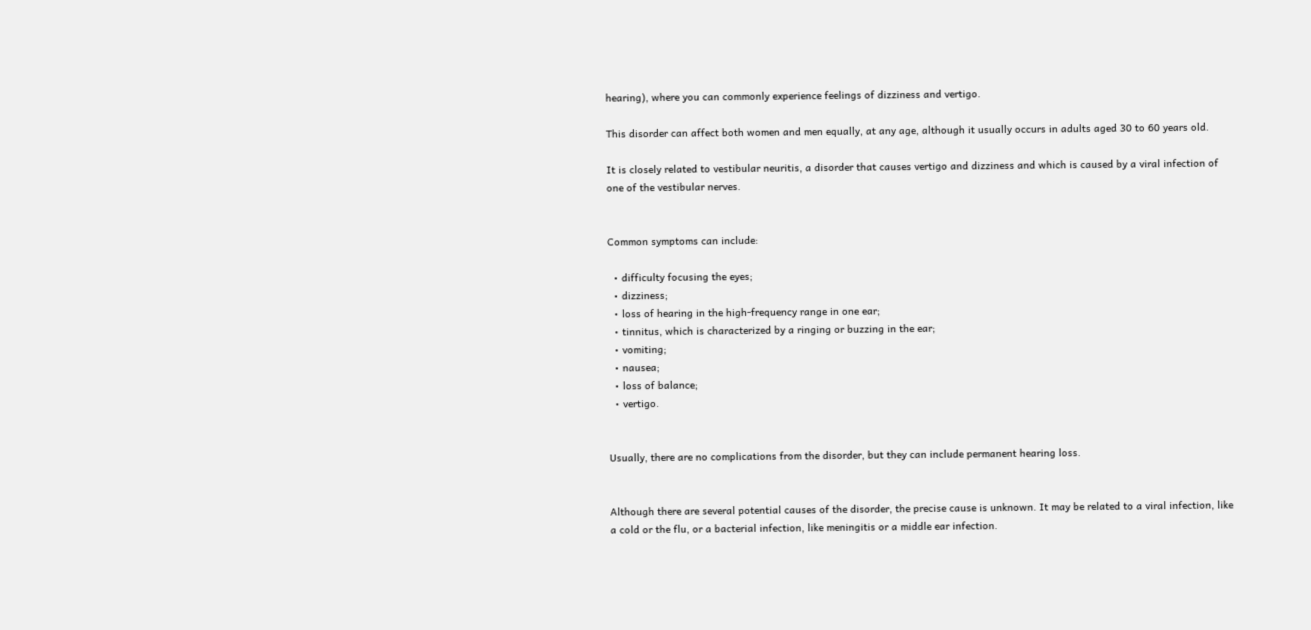hearing), where you can commonly experience feelings of dizziness and vertigo.

This disorder can affect both women and men equally, at any age, although it usually occurs in adults aged 30 to 60 years old.

It is closely related to vestibular neuritis, a disorder that causes vertigo and dizziness and which is caused by a viral infection of one of the vestibular nerves.


Common symptoms can include:

  • difficulty focusing the eyes;
  • dizziness;
  • loss of hearing in the high-frequency range in one ear;
  • tinnitus, which is characterized by a ringing or buzzing in the ear;
  • vomiting;
  • nausea;
  • loss of balance;
  • vertigo.


Usually, there are no complications from the disorder, but they can include permanent hearing loss.


Although there are several potential causes of the disorder, the precise cause is unknown. It may be related to a viral infection, like a cold or the flu, or a bacterial infection, like meningitis or a middle ear infection.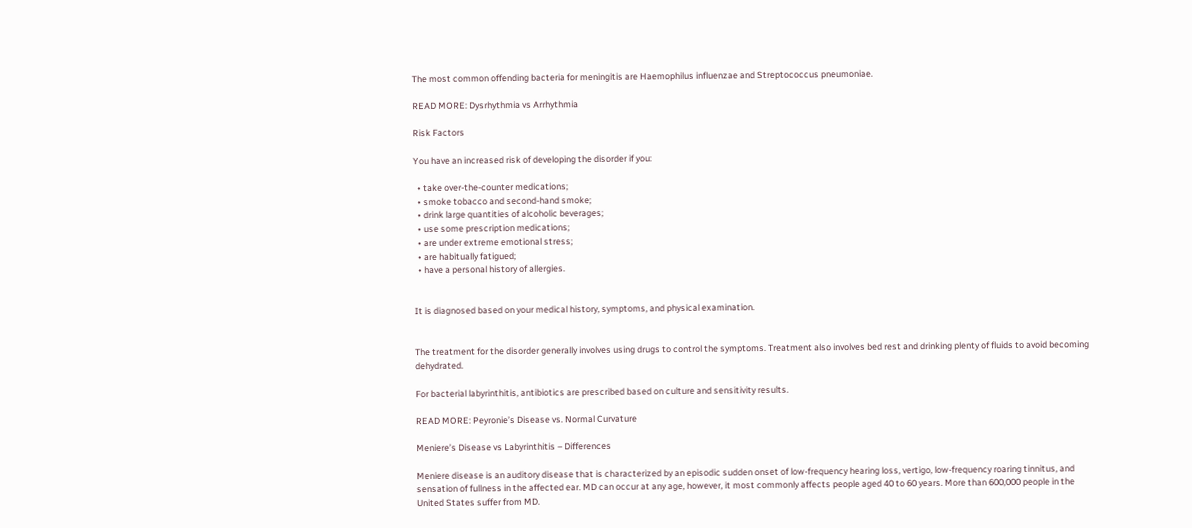The most common offending bacteria for meningitis are Haemophilus influenzae and Streptococcus pneumoniae.

READ MORE: Dysrhythmia vs Arrhythmia

Risk Factors

You have an increased risk of developing the disorder if you:

  • take over-the-counter medications;
  • smoke tobacco and second-hand smoke;
  • drink large quantities of alcoholic beverages;
  • use some prescription medications;
  • are under extreme emotional stress;
  • are habitually fatigued;
  • have a personal history of allergies.


It is diagnosed based on your medical history, symptoms, and physical examination.


The treatment for the disorder generally involves using drugs to control the symptoms. Treatment also involves bed rest and drinking plenty of fluids to avoid becoming dehydrated.

For bacterial labyrinthitis, antibiotics are prescribed based on culture and sensitivity results.

READ MORE: Peyronie’s Disease vs. Normal Curvature

Meniere’s Disease vs Labyrinthitis – Differences

Meniere disease is an auditory disease that is characterized by an episodic sudden onset of low-frequency hearing loss, vertigo, low-frequency roaring tinnitus, and sensation of fullness in the affected ear. MD can occur at any age, however, it most commonly affects people aged 40 to 60 years. More than 600,000 people in the United States suffer from MD.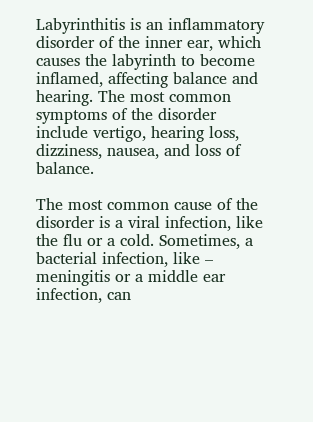Labyrinthitis is an inflammatory disorder of the inner ear, which causes the labyrinth to become inflamed, affecting balance and hearing. The most common symptoms of the disorder include vertigo, hearing loss, dizziness, nausea, and loss of balance.

The most common cause of the disorder is a viral infection, like the flu or a cold. Sometimes, a bacterial infection, like – meningitis or a middle ear infection, can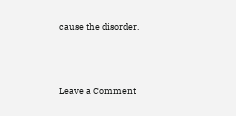cause the disorder.



Leave a Comment